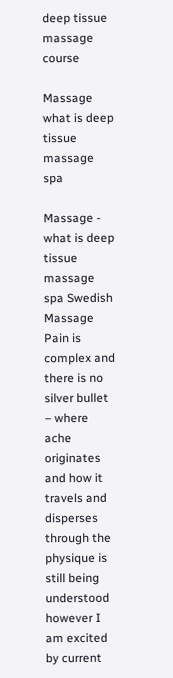deep tissue massage course

Massage what is deep tissue massage spa

Massage - what is deep tissue massage spa Swedish Massage Pain is complex and there is no silver bullet – where ache originates and how it travels and disperses through the physique is still being understood however I am excited by current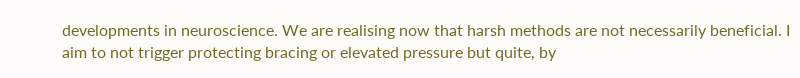developments in neuroscience. We are realising now that harsh methods are not necessarily beneficial. I aim to not trigger protecting bracing or elevated pressure but quite, by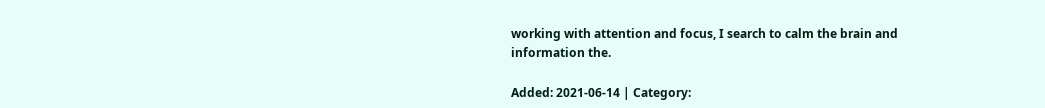working with attention and focus, I search to calm the brain and information the.

Added: 2021-06-14 | Category: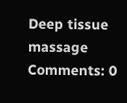Deep tissue massage
Comments: 0